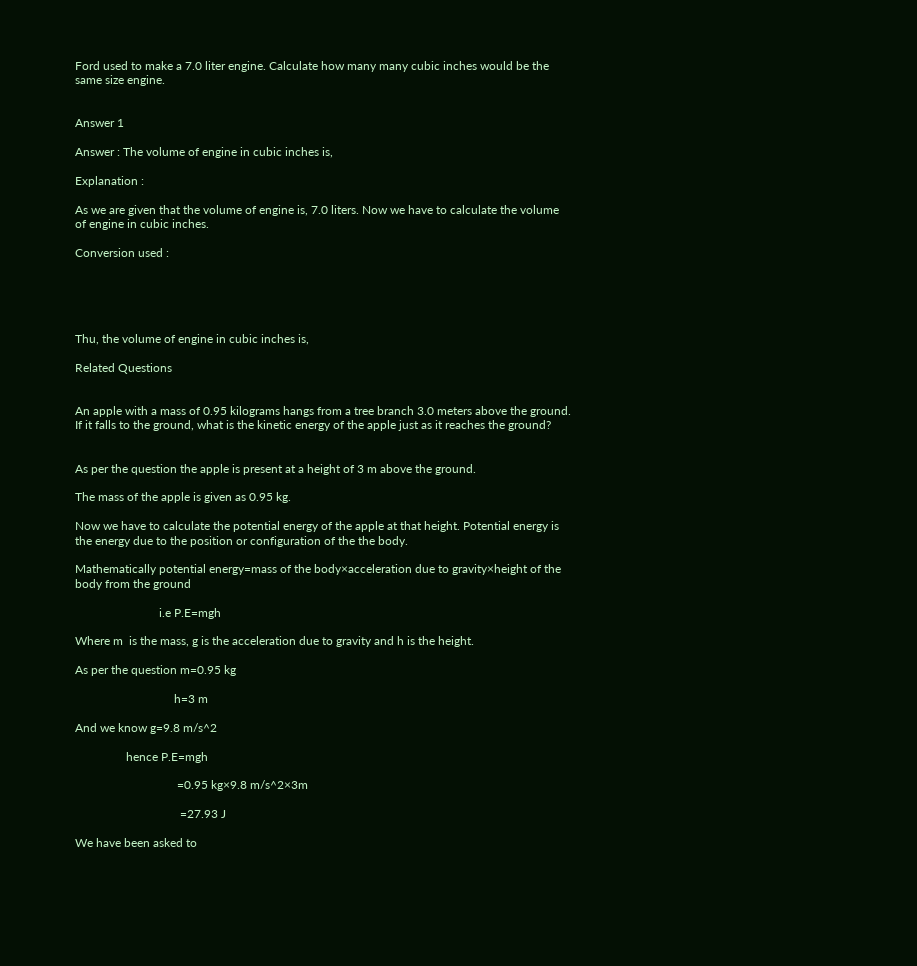Ford used to make a 7.0 liter engine. Calculate how many many cubic inches would be the same size engine.


Answer 1

Answer : The volume of engine in cubic inches is,

Explanation :

As we are given that the volume of engine is, 7.0 liters. Now we have to calculate the volume of engine in cubic inches.

Conversion used :





Thu, the volume of engine in cubic inches is,

Related Questions


An apple with a mass of 0.95 kilograms hangs from a tree branch 3.0 meters above the ground. If it falls to the ground, what is the kinetic energy of the apple just as it reaches the ground?


As per the question the apple is present at a height of 3 m above the ground.

The mass of the apple is given as 0.95 kg.

Now we have to calculate the potential energy of the apple at that height. Potential energy is the energy due to the position or configuration of the the body.

Mathematically potential energy=mass of the body×acceleration due to gravity×height of the body from the ground

                            i.e P.E=mgh

Where m  is the mass, g is the acceleration due to gravity and h is the height.

As per the question m=0.95 kg

                                 h=3 m

And we know g=9.8 m/s^2

                 hence P.E=mgh

                                  =0.95 kg×9.8 m/s^2×3m

                                   =27.93 J

We have been asked to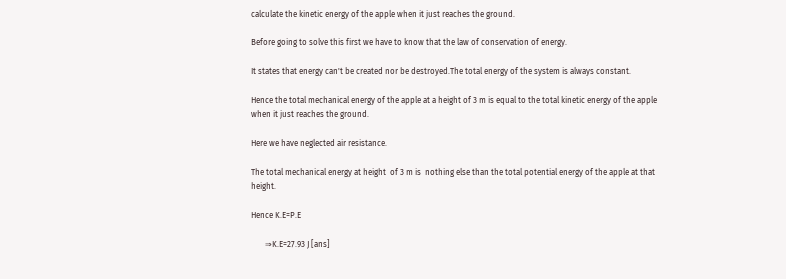calculate the kinetic energy of the apple when it just reaches the ground.

Before going to solve this first we have to know that the law of conservation of energy.

It states that energy can't be created nor be destroyed.The total energy of the system is always constant.

Hence the total mechanical energy of the apple at a height of 3 m is equal to the total kinetic energy of the apple when it just reaches the ground.

Here we have neglected air resistance.

The total mechanical energy at height  of 3 m is  nothing else than the total potential energy of the apple at that height.

Hence K.E=P.E

       ⇒K.E=27.93 J [ans]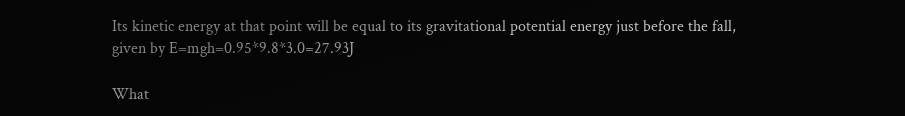Its kinetic energy at that point will be equal to its gravitational potential energy just before the fall, given by E=mgh=0.95*9.8*3.0=27.93J

What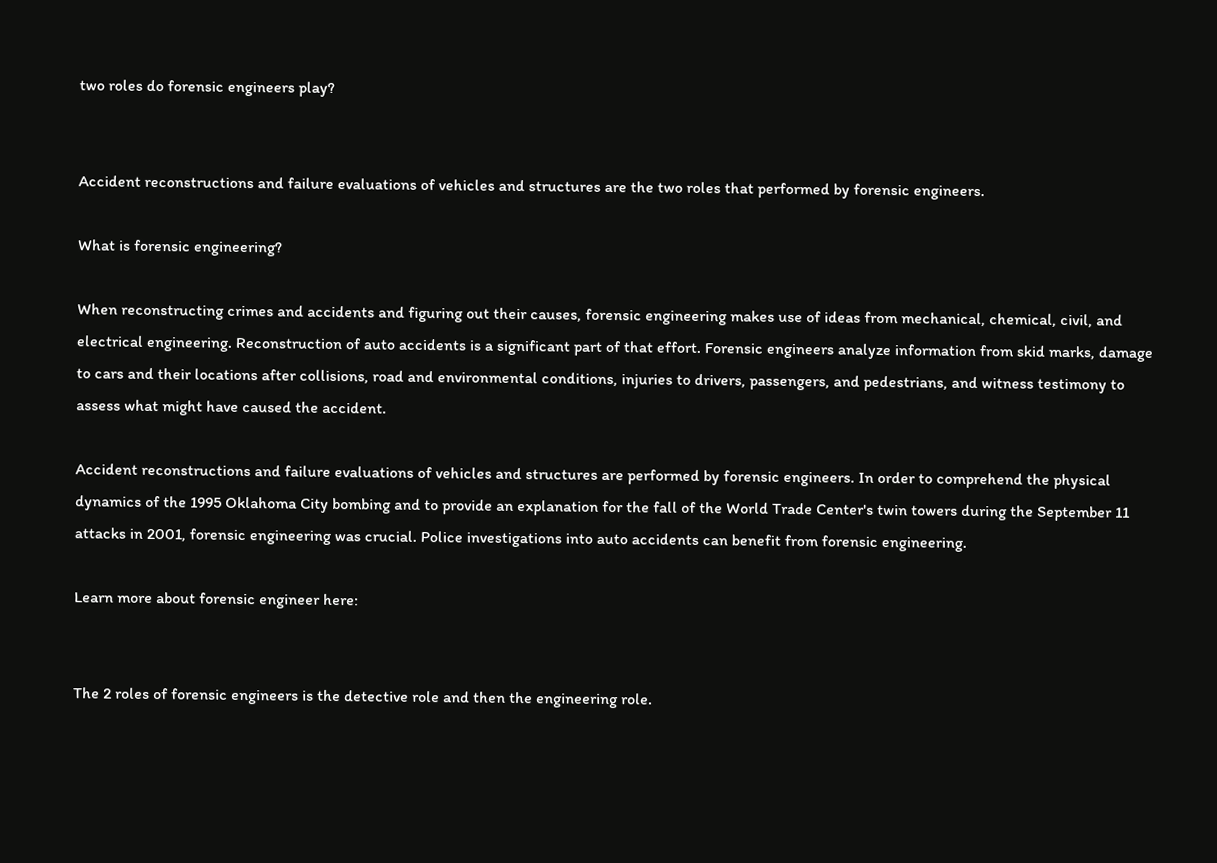two roles do forensic engineers play?


Accident reconstructions and failure evaluations of vehicles and structures are the two roles that performed by forensic engineers.

What is forensic engineering?

When reconstructing crimes and accidents and figuring out their causes, forensic engineering makes use of ideas from mechanical, chemical, civil, and electrical engineering. Reconstruction of auto accidents is a significant part of that effort. Forensic engineers analyze information from skid marks, damage to cars and their locations after collisions, road and environmental conditions, injuries to drivers, passengers, and pedestrians, and witness testimony to assess what might have caused the accident.

Accident reconstructions and failure evaluations of vehicles and structures are performed by forensic engineers. In order to comprehend the physical dynamics of the 1995 Oklahoma City bombing and to provide an explanation for the fall of the World Trade Center's twin towers during the September 11 attacks in 2001, forensic engineering was crucial. Police investigations into auto accidents can benefit from forensic engineering.

Learn more about forensic engineer here:


The 2 roles of forensic engineers is the detective role and then the engineering role.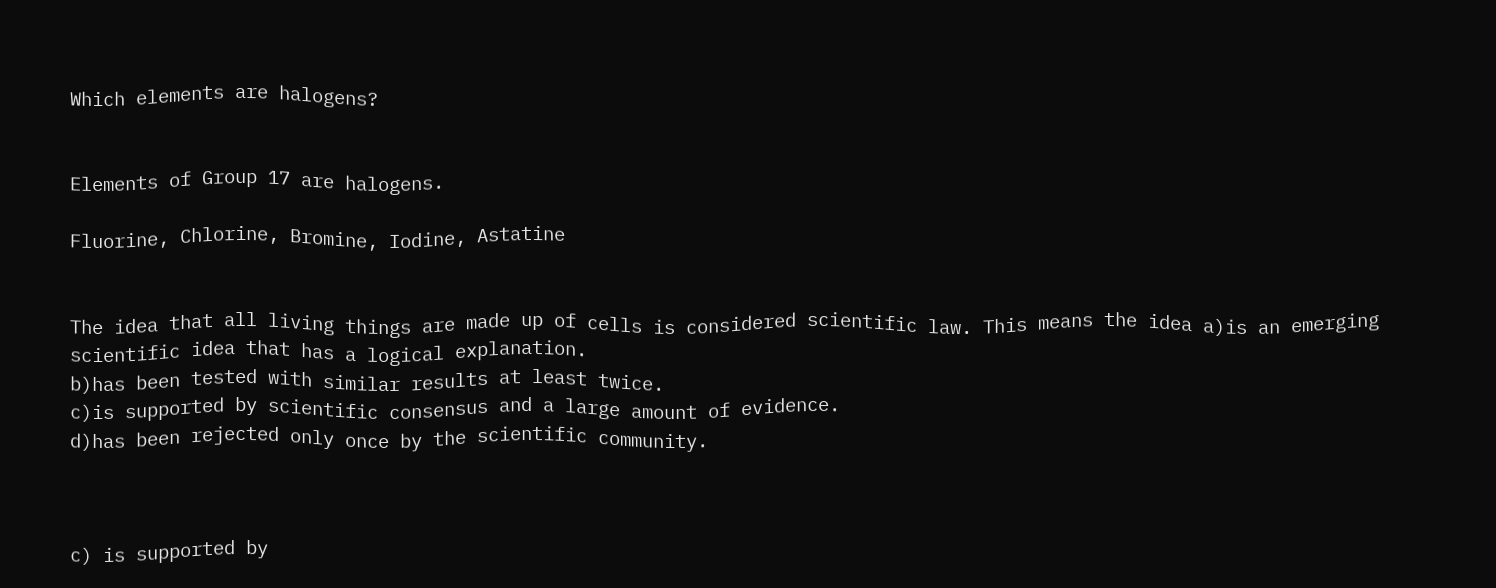Which elements are halogens?


Elements of Group 17 are halogens.

Fluorine, Chlorine, Bromine, Iodine, Astatine


The idea that all living things are made up of cells is considered scientific law. This means the idea a)is an emerging scientific idea that has a logical explanation.
b)has been tested with similar results at least twice.
c)is supported by scientific consensus and a large amount of evidence.
d)has been rejected only once by the scientific community.



c) is supported by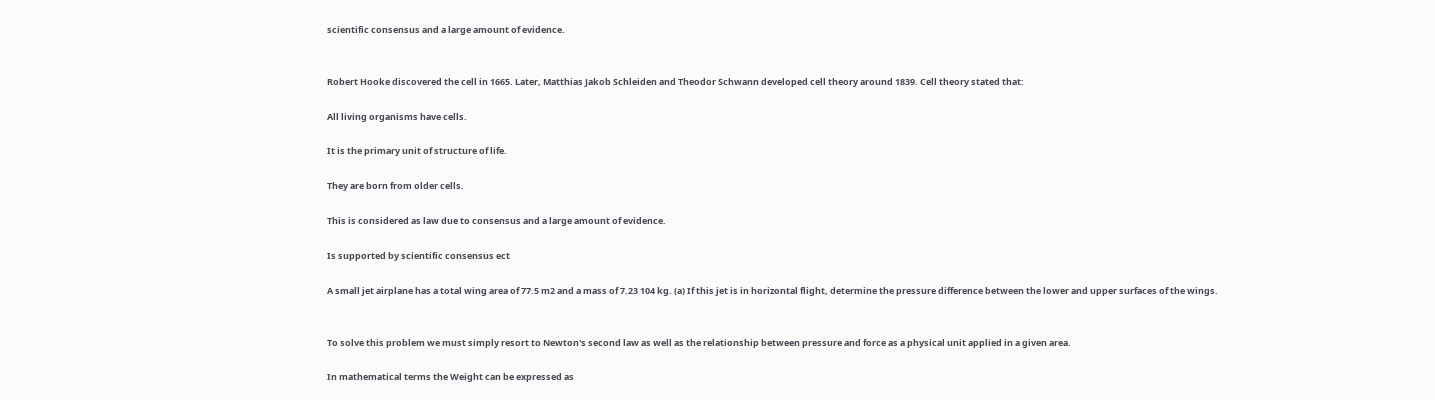scientific consensus and a large amount of evidence.


Robert Hooke discovered the cell in 1665. Later, Matthias Jakob Schleiden and Theodor Schwann developed cell theory around 1839. Cell theory stated that:

All living organisms have cells.

It is the primary unit of structure of life.

They are born from older cells.

This is considered as law due to consensus and a large amount of evidence.

Is supported by scientific consensus ect

A small jet airplane has a total wing area of 77.5 m2 and a mass of 7.23 104 kg. (a) If this jet is in horizontal flight, determine the pressure difference between the lower and upper surfaces of the wings.


To solve this problem we must simply resort to Newton's second law as well as the relationship between pressure and force as a physical unit applied in a given area.

In mathematical terms the Weight can be expressed as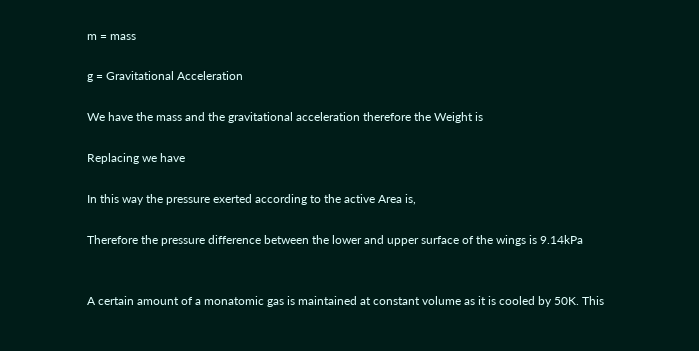m = mass

g = Gravitational Acceleration

We have the mass and the gravitational acceleration therefore the Weight is

Replacing we have

In this way the pressure exerted according to the active Area is,

Therefore the pressure difference between the lower and upper surface of the wings is 9.14kPa


A certain amount of a monatomic gas is maintained at constant volume as it is cooled by 50K. This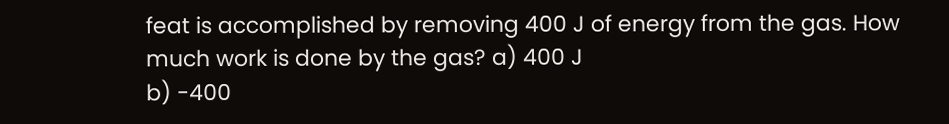feat is accomplished by removing 400 J of energy from the gas. How much work is done by the gas? a) 400 J
b) -400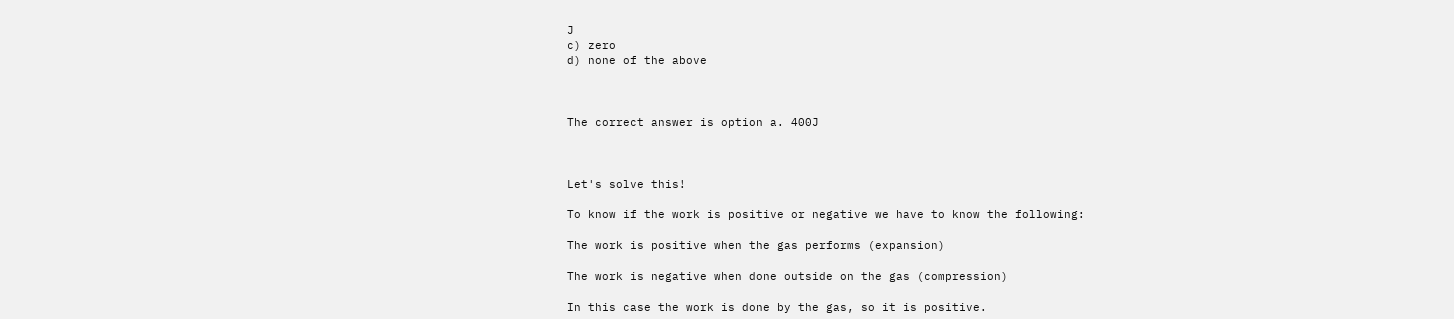J
c) zero
d) none of the above



The correct answer is option a. 400J



Let's solve this!

To know if the work is positive or negative we have to know the following:

The work is positive when the gas performs (expansion)

The work is negative when done outside on the gas (compression)

In this case the work is done by the gas, so it is positive.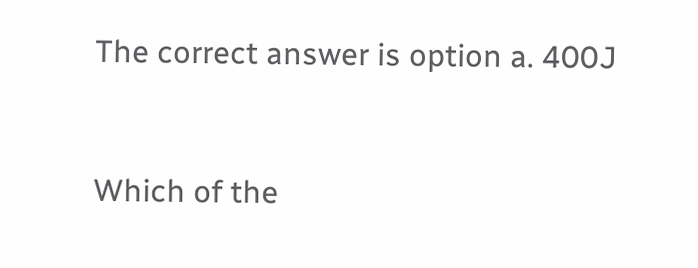The correct answer is option a. 400J


Which of the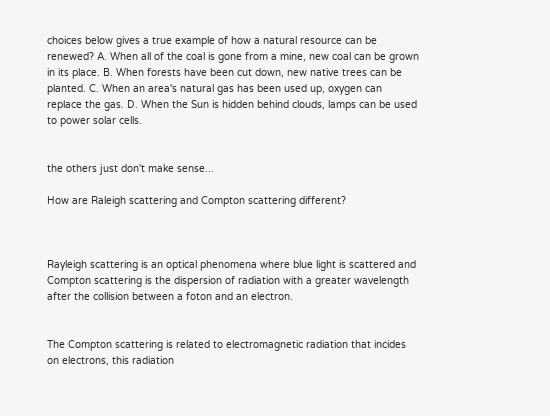choices below gives a true example of how a natural resource can be renewed? A. When all of the coal is gone from a mine, new coal can be grown in its place. B. When forests have been cut down, new native trees can be planted. C. When an area's natural gas has been used up, oxygen can replace the gas. D. When the Sun is hidden behind clouds, lamps can be used to power solar cells.


the others just don't make sense...

How are Raleigh scattering and Compton scattering different?



Rayleigh scattering is an optical phenomena where blue light is scattered and Compton scattering is the dispersion of radiation with a greater wavelength after the collision between a foton and an electron.


The Compton scattering is related to electromagnetic radiation that incides on electrons, this radiation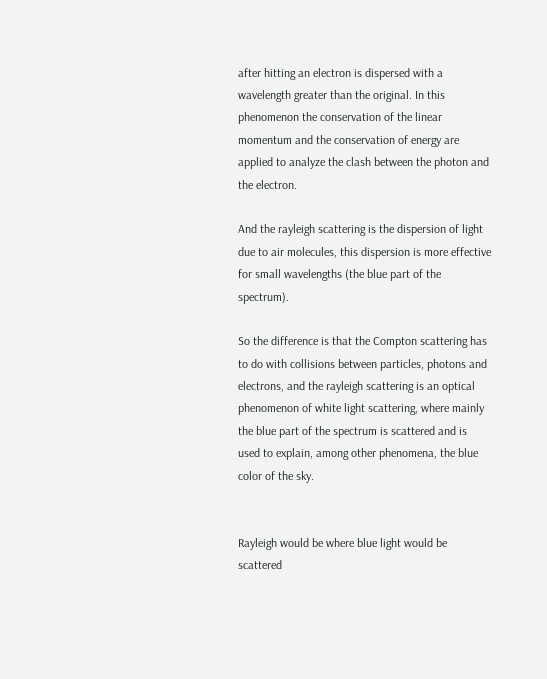after hitting an electron is dispersed with a wavelength greater than the original. In this phenomenon the conservation of the linear momentum and the conservation of energy are applied to analyze the clash between the photon and the electron.

And the rayleigh scattering is the dispersion of light due to air molecules, this dispersion is more effective for small wavelengths (the blue part of the spectrum).

So the difference is that the Compton scattering has to do with collisions between particles, photons and electrons, and the rayleigh scattering is an optical phenomenon of white light scattering, where mainly the blue part of the spectrum is scattered and is used to explain, among other phenomena, the blue color of the sky.


Rayleigh would be where blue light would be scattered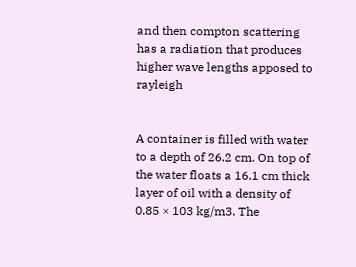and then compton scattering has a radiation that produces higher wave lengths apposed to rayleigh


A container is filled with water to a depth of 26.2 cm. On top of the water floats a 16.1 cm thick layer of oil with a density of 0.85 × 103 kg/m3. The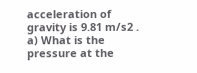acceleration of gravity is 9.81 m/s2 . a) What is the pressure at the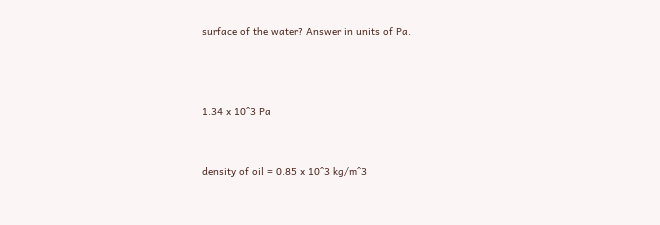surface of the water? Answer in units of Pa.



1.34 x 10^3 Pa


density of oil = 0.85 x 10^3 kg/m^3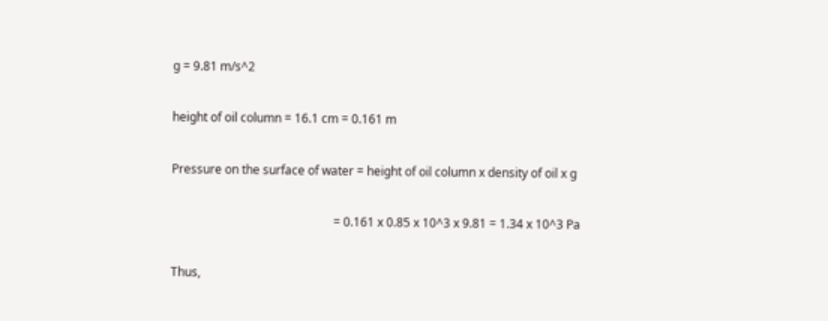g = 9.81 m/s^2

height of oil column = 16.1 cm = 0.161 m

Pressure on the surface of water = height of oil column x density of oil x g

                                                      = 0.161 x 0.85 x 10^3 x 9.81 = 1.34 x 10^3 Pa

Thus,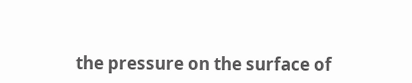the pressure on the surface of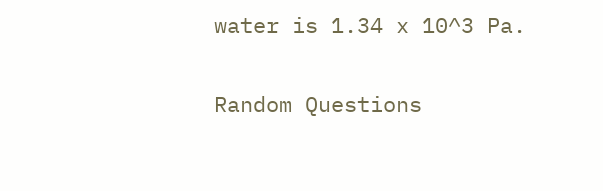water is 1.34 x 10^3 Pa.

Random Questions